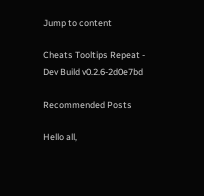Jump to content

Cheats Tooltips Repeat - Dev Build v0.2.6-2d0e7bd

Recommended Posts

Hello all,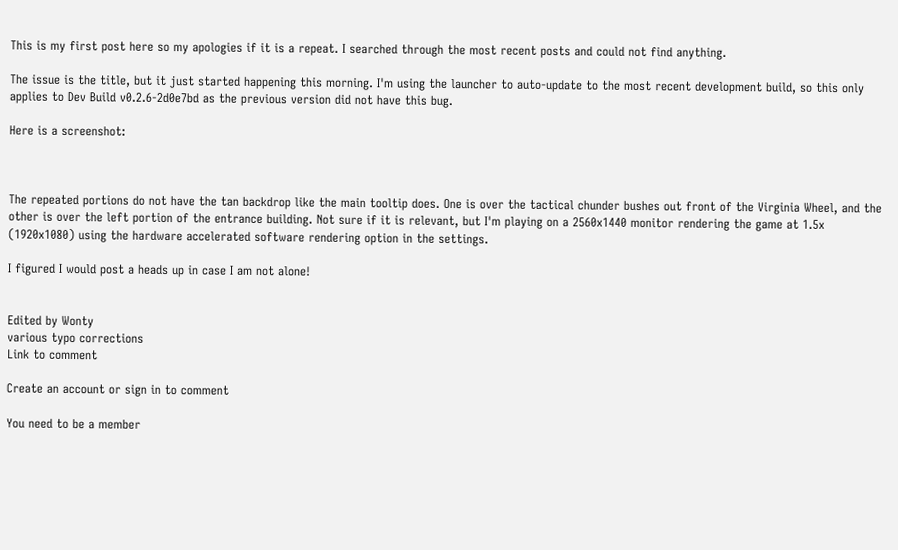This is my first post here so my apologies if it is a repeat. I searched through the most recent posts and could not find anything.

The issue is the title, but it just started happening this morning. I'm using the launcher to auto-update to the most recent development build, so this only applies to Dev Build v0.2.6-2d0e7bd as the previous version did not have this bug.

Here is a screenshot:



The repeated portions do not have the tan backdrop like the main tooltip does. One is over the tactical chunder bushes out front of the Virginia Wheel, and the other is over the left portion of the entrance building. Not sure if it is relevant, but I'm playing on a 2560x1440 monitor rendering the game at 1.5x (1920x1080) using the hardware accelerated software rendering option in the settings.

I figured I would post a heads up in case I am not alone!


Edited by Wonty
various typo corrections
Link to comment

Create an account or sign in to comment

You need to be a member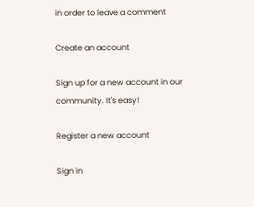in order to leave a comment

Create an account

Sign up for a new account in our community. It's easy!

Register a new account

Sign in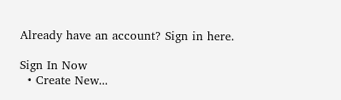Already have an account? Sign in here.

Sign In Now
  • Create New...